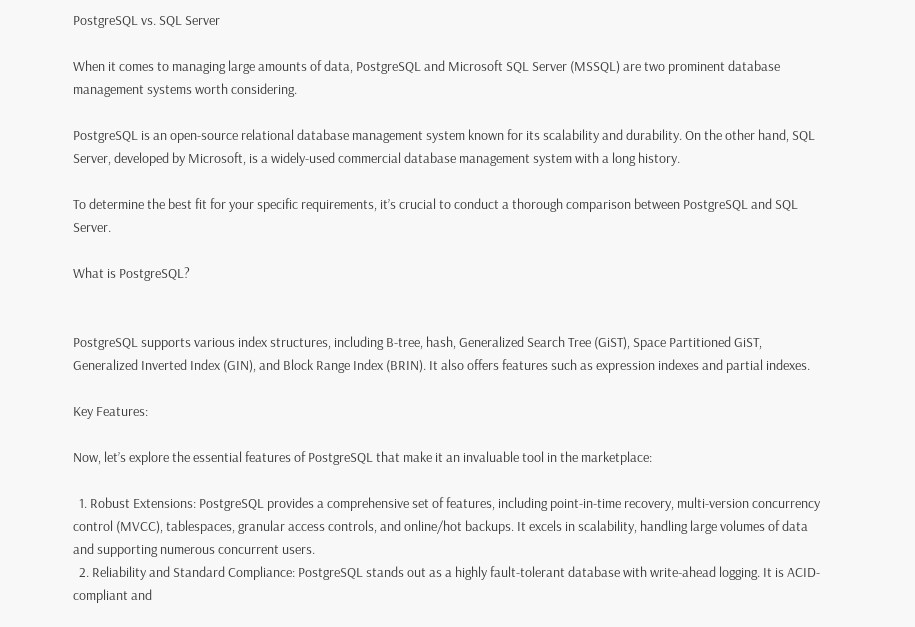PostgreSQL vs. SQL Server

When it comes to managing large amounts of data, PostgreSQL and Microsoft SQL Server (MSSQL) are two prominent database management systems worth considering.

PostgreSQL is an open-source relational database management system known for its scalability and durability. On the other hand, SQL Server, developed by Microsoft, is a widely-used commercial database management system with a long history.

To determine the best fit for your specific requirements, it’s crucial to conduct a thorough comparison between PostgreSQL and SQL Server.

What is PostgreSQL?


PostgreSQL supports various index structures, including B-tree, hash, Generalized Search Tree (GiST), Space Partitioned GiST, Generalized Inverted Index (GIN), and Block Range Index (BRIN). It also offers features such as expression indexes and partial indexes.

Key Features:

Now, let’s explore the essential features of PostgreSQL that make it an invaluable tool in the marketplace:

  1. Robust Extensions: PostgreSQL provides a comprehensive set of features, including point-in-time recovery, multi-version concurrency control (MVCC), tablespaces, granular access controls, and online/hot backups. It excels in scalability, handling large volumes of data and supporting numerous concurrent users.
  2. Reliability and Standard Compliance: PostgreSQL stands out as a highly fault-tolerant database with write-ahead logging. It is ACID-compliant and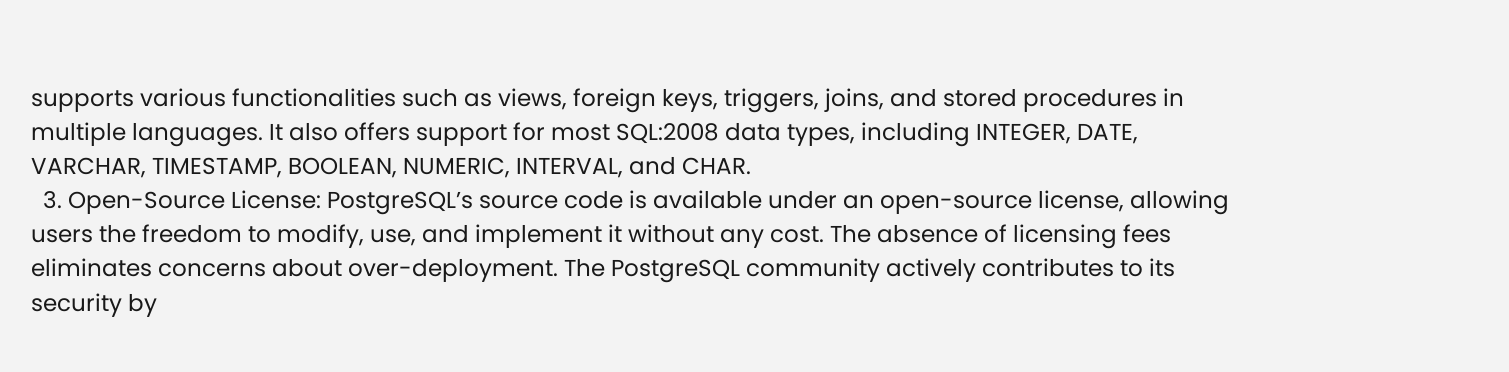supports various functionalities such as views, foreign keys, triggers, joins, and stored procedures in multiple languages. It also offers support for most SQL:2008 data types, including INTEGER, DATE, VARCHAR, TIMESTAMP, BOOLEAN, NUMERIC, INTERVAL, and CHAR.
  3. Open-Source License: PostgreSQL’s source code is available under an open-source license, allowing users the freedom to modify, use, and implement it without any cost. The absence of licensing fees eliminates concerns about over-deployment. The PostgreSQL community actively contributes to its security by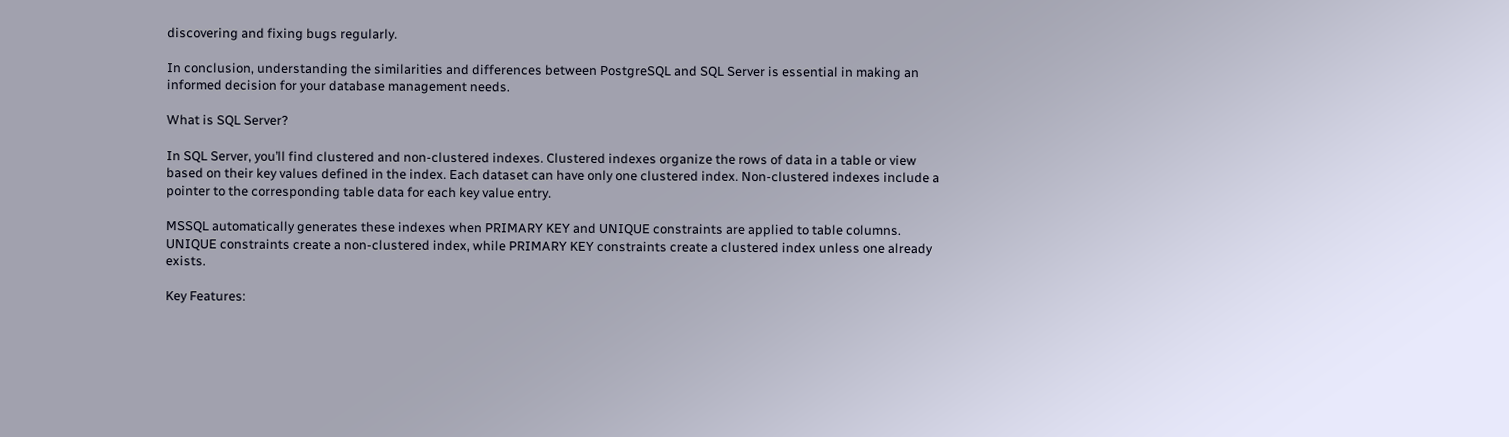discovering and fixing bugs regularly.

In conclusion, understanding the similarities and differences between PostgreSQL and SQL Server is essential in making an informed decision for your database management needs.

What is SQL Server?

In SQL Server, you’ll find clustered and non-clustered indexes. Clustered indexes organize the rows of data in a table or view based on their key values defined in the index. Each dataset can have only one clustered index. Non-clustered indexes include a pointer to the corresponding table data for each key value entry.

MSSQL automatically generates these indexes when PRIMARY KEY and UNIQUE constraints are applied to table columns. UNIQUE constraints create a non-clustered index, while PRIMARY KEY constraints create a clustered index unless one already exists.

Key Features: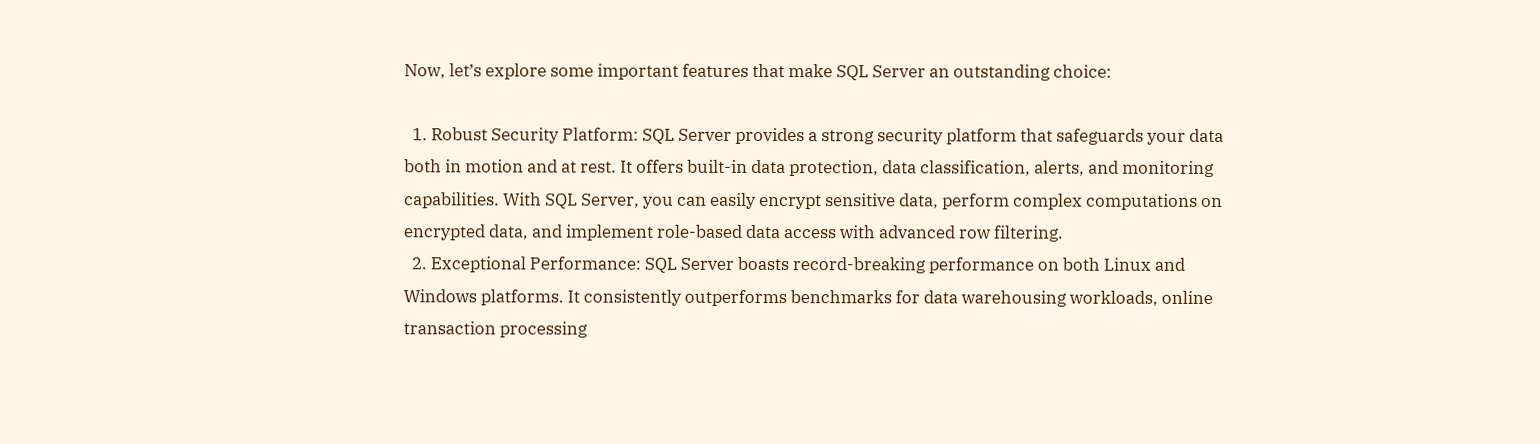Now, let’s explore some important features that make SQL Server an outstanding choice:

  1. Robust Security Platform: SQL Server provides a strong security platform that safeguards your data both in motion and at rest. It offers built-in data protection, data classification, alerts, and monitoring capabilities. With SQL Server, you can easily encrypt sensitive data, perform complex computations on encrypted data, and implement role-based data access with advanced row filtering.
  2. Exceptional Performance: SQL Server boasts record-breaking performance on both Linux and Windows platforms. It consistently outperforms benchmarks for data warehousing workloads, online transaction processing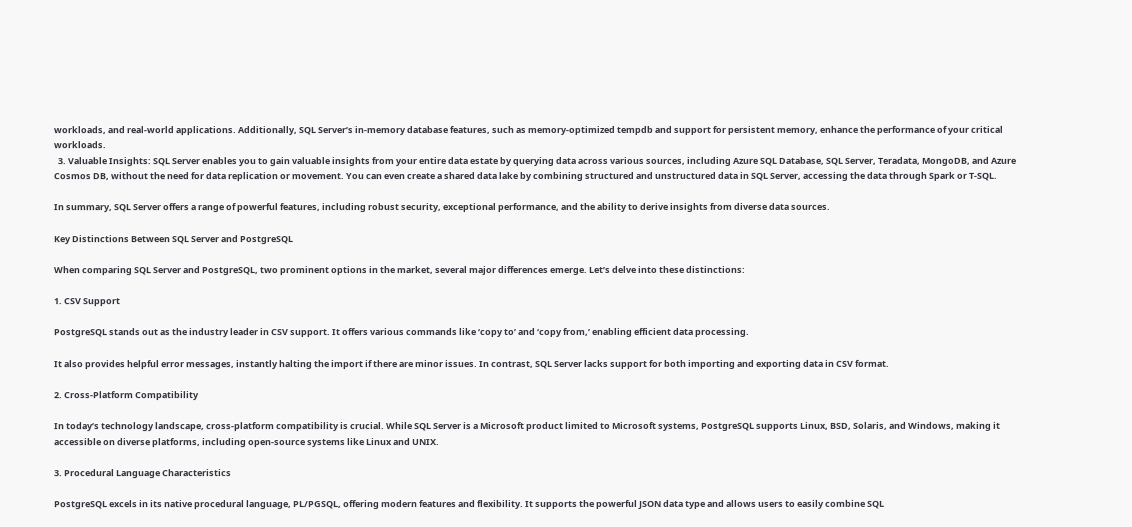workloads, and real-world applications. Additionally, SQL Server’s in-memory database features, such as memory-optimized tempdb and support for persistent memory, enhance the performance of your critical workloads.
  3. Valuable Insights: SQL Server enables you to gain valuable insights from your entire data estate by querying data across various sources, including Azure SQL Database, SQL Server, Teradata, MongoDB, and Azure Cosmos DB, without the need for data replication or movement. You can even create a shared data lake by combining structured and unstructured data in SQL Server, accessing the data through Spark or T-SQL.

In summary, SQL Server offers a range of powerful features, including robust security, exceptional performance, and the ability to derive insights from diverse data sources.

Key Distinctions Between SQL Server and PostgreSQL

When comparing SQL Server and PostgreSQL, two prominent options in the market, several major differences emerge. Let’s delve into these distinctions:

1. CSV Support

PostgreSQL stands out as the industry leader in CSV support. It offers various commands like ‘copy to’ and ‘copy from,’ enabling efficient data processing.

It also provides helpful error messages, instantly halting the import if there are minor issues. In contrast, SQL Server lacks support for both importing and exporting data in CSV format.

2. Cross-Platform Compatibility

In today’s technology landscape, cross-platform compatibility is crucial. While SQL Server is a Microsoft product limited to Microsoft systems, PostgreSQL supports Linux, BSD, Solaris, and Windows, making it accessible on diverse platforms, including open-source systems like Linux and UNIX.

3. Procedural Language Characteristics

PostgreSQL excels in its native procedural language, PL/PGSQL, offering modern features and flexibility. It supports the powerful JSON data type and allows users to easily combine SQL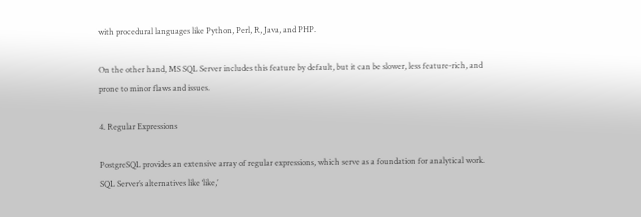with procedural languages like Python, Perl, R, Java, and PHP.

On the other hand, MS SQL Server includes this feature by default, but it can be slower, less feature-rich, and prone to minor flaws and issues.

4. Regular Expressions

PostgreSQL provides an extensive array of regular expressions, which serve as a foundation for analytical work. SQL Server’s alternatives like ‘like,’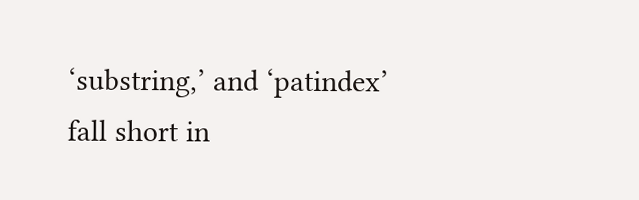‘substring,’ and ‘patindex’ fall short in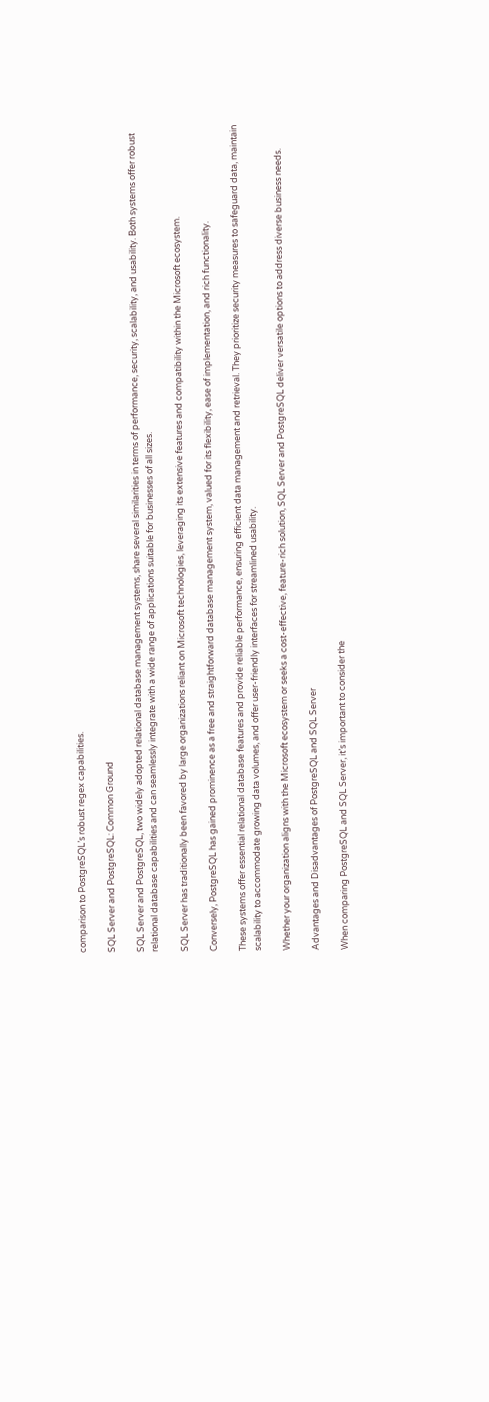comparison to PostgreSQL’s robust regex capabilities.

SQL Server and PostgreSQL: Common Ground

SQL Server and PostgreSQL, two widely adopted relational database management systems, share several similarities in terms of performance, security, scalability, and usability. Both systems offer robust relational database capabilities and can seamlessly integrate with a wide range of applications suitable for businesses of all sizes.

SQL Server has traditionally been favored by large organizations reliant on Microsoft technologies, leveraging its extensive features and compatibility within the Microsoft ecosystem.

Conversely, PostgreSQL has gained prominence as a free and straightforward database management system, valued for its flexibility, ease of implementation, and rich functionality.

These systems offer essential relational database features and provide reliable performance, ensuring efficient data management and retrieval. They prioritize security measures to safeguard data, maintain scalability to accommodate growing data volumes, and offer user-friendly interfaces for streamlined usability.

Whether your organization aligns with the Microsoft ecosystem or seeks a cost-effective, feature-rich solution, SQL Server and PostgreSQL deliver versatile options to address diverse business needs.

Advantages and Disadvantages of PostgreSQL and SQL Server

When comparing PostgreSQL and SQL Server, it’s important to consider the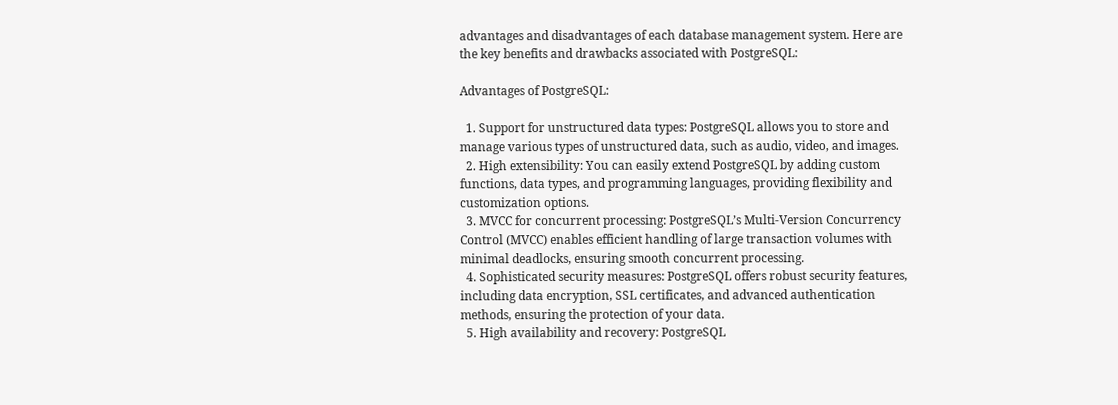advantages and disadvantages of each database management system. Here are the key benefits and drawbacks associated with PostgreSQL:

Advantages of PostgreSQL:

  1. Support for unstructured data types: PostgreSQL allows you to store and manage various types of unstructured data, such as audio, video, and images.
  2. High extensibility: You can easily extend PostgreSQL by adding custom functions, data types, and programming languages, providing flexibility and customization options.
  3. MVCC for concurrent processing: PostgreSQL’s Multi-Version Concurrency Control (MVCC) enables efficient handling of large transaction volumes with minimal deadlocks, ensuring smooth concurrent processing.
  4. Sophisticated security measures: PostgreSQL offers robust security features, including data encryption, SSL certificates, and advanced authentication methods, ensuring the protection of your data.
  5. High availability and recovery: PostgreSQL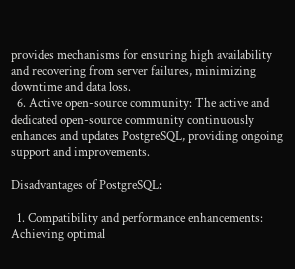provides mechanisms for ensuring high availability and recovering from server failures, minimizing downtime and data loss.
  6. Active open-source community: The active and dedicated open-source community continuously enhances and updates PostgreSQL, providing ongoing support and improvements.

Disadvantages of PostgreSQL:

  1. Compatibility and performance enhancements: Achieving optimal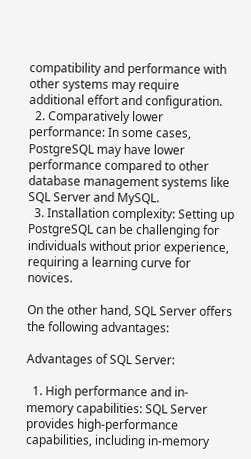compatibility and performance with other systems may require additional effort and configuration.
  2. Comparatively lower performance: In some cases, PostgreSQL may have lower performance compared to other database management systems like SQL Server and MySQL.
  3. Installation complexity: Setting up PostgreSQL can be challenging for individuals without prior experience, requiring a learning curve for novices.

On the other hand, SQL Server offers the following advantages:

Advantages of SQL Server:

  1. High performance and in-memory capabilities: SQL Server provides high-performance capabilities, including in-memory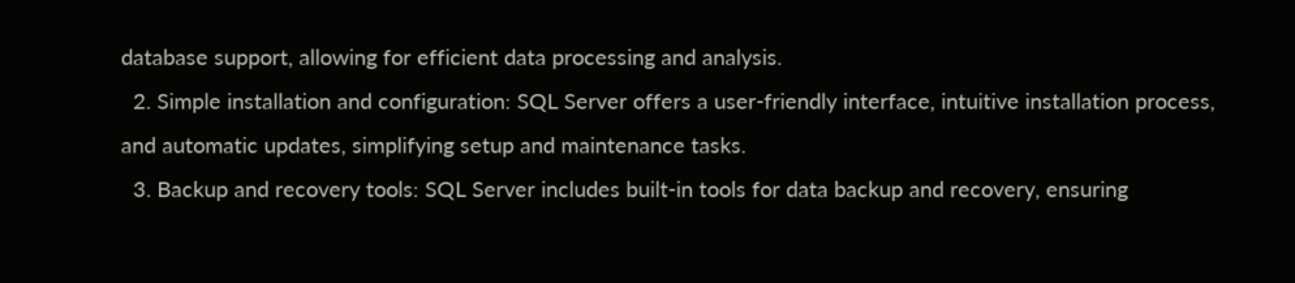database support, allowing for efficient data processing and analysis.
  2. Simple installation and configuration: SQL Server offers a user-friendly interface, intuitive installation process, and automatic updates, simplifying setup and maintenance tasks.
  3. Backup and recovery tools: SQL Server includes built-in tools for data backup and recovery, ensuring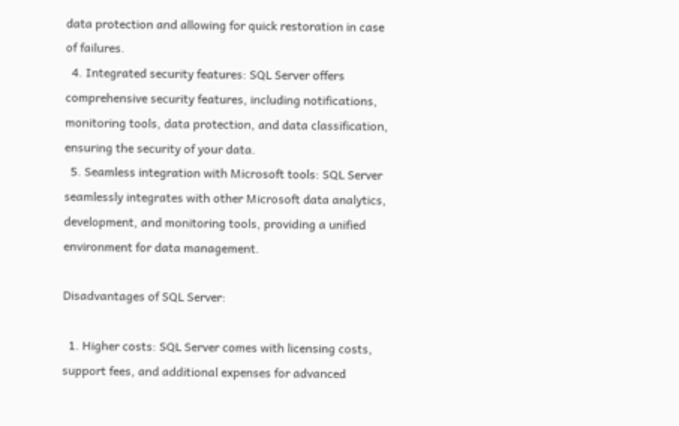data protection and allowing for quick restoration in case of failures.
  4. Integrated security features: SQL Server offers comprehensive security features, including notifications, monitoring tools, data protection, and data classification, ensuring the security of your data.
  5. Seamless integration with Microsoft tools: SQL Server seamlessly integrates with other Microsoft data analytics, development, and monitoring tools, providing a unified environment for data management.

Disadvantages of SQL Server:

  1. Higher costs: SQL Server comes with licensing costs, support fees, and additional expenses for advanced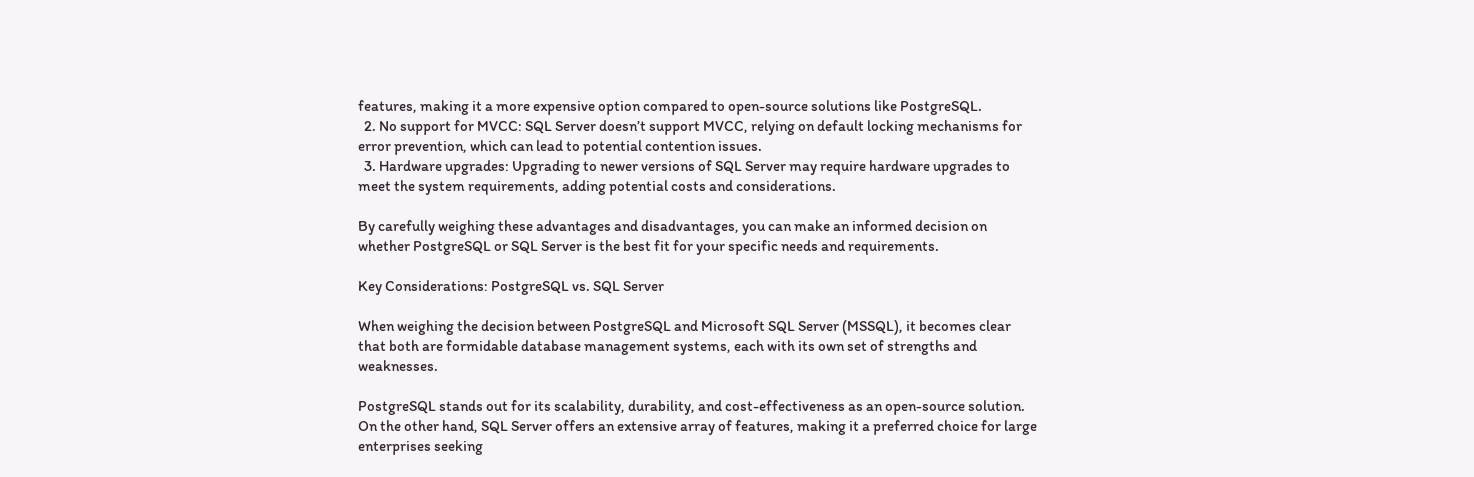features, making it a more expensive option compared to open-source solutions like PostgreSQL.
  2. No support for MVCC: SQL Server doesn’t support MVCC, relying on default locking mechanisms for error prevention, which can lead to potential contention issues.
  3. Hardware upgrades: Upgrading to newer versions of SQL Server may require hardware upgrades to meet the system requirements, adding potential costs and considerations.

By carefully weighing these advantages and disadvantages, you can make an informed decision on whether PostgreSQL or SQL Server is the best fit for your specific needs and requirements.

Key Considerations: PostgreSQL vs. SQL Server

When weighing the decision between PostgreSQL and Microsoft SQL Server (MSSQL), it becomes clear that both are formidable database management systems, each with its own set of strengths and weaknesses.

PostgreSQL stands out for its scalability, durability, and cost-effectiveness as an open-source solution. On the other hand, SQL Server offers an extensive array of features, making it a preferred choice for large enterprises seeking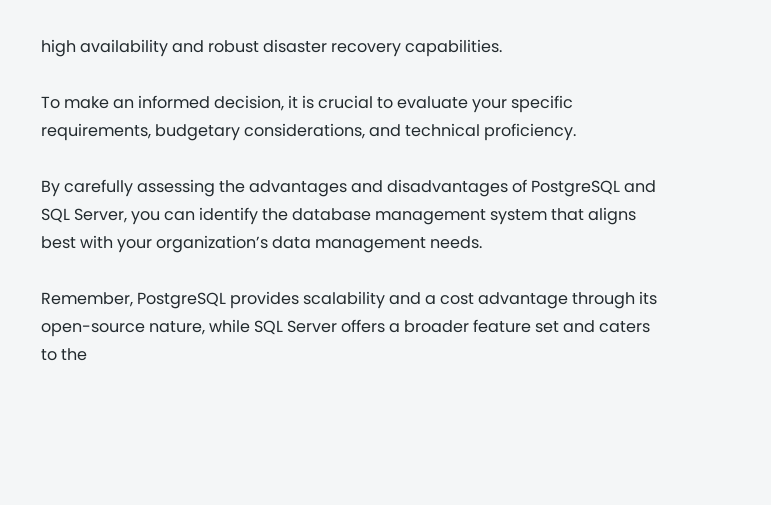high availability and robust disaster recovery capabilities.

To make an informed decision, it is crucial to evaluate your specific requirements, budgetary considerations, and technical proficiency.

By carefully assessing the advantages and disadvantages of PostgreSQL and SQL Server, you can identify the database management system that aligns best with your organization’s data management needs.

Remember, PostgreSQL provides scalability and a cost advantage through its open-source nature, while SQL Server offers a broader feature set and caters to the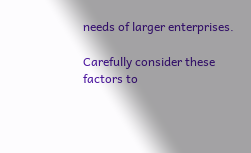needs of larger enterprises.

Carefully consider these factors to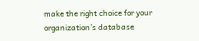make the right choice for your organization’s database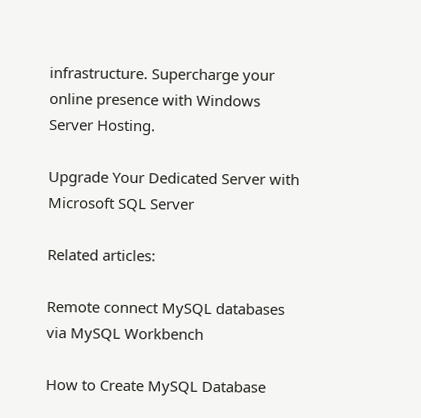infrastructure. Supercharge your online presence with Windows Server Hosting.

Upgrade Your Dedicated Server with Microsoft SQL Server

Related articles:

Remote connect MySQL databases via MySQL Workbench

How to Create MySQL Database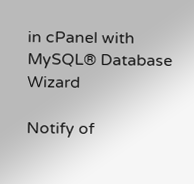in cPanel with MySQL® Database Wizard

Notify of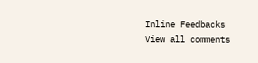Inline Feedbacks
View all comments